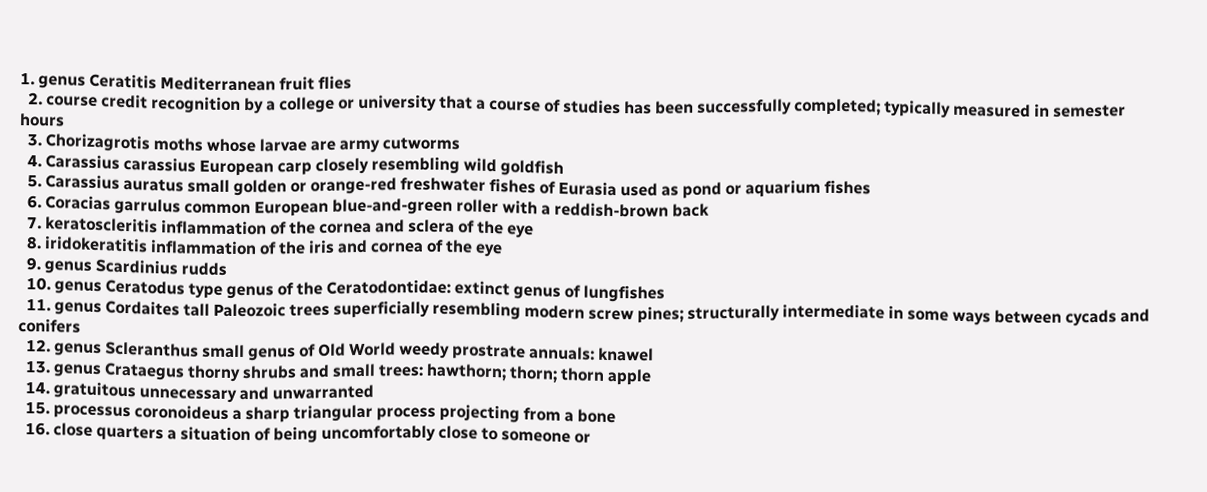1. genus Ceratitis Mediterranean fruit flies
  2. course credit recognition by a college or university that a course of studies has been successfully completed; typically measured in semester hours
  3. Chorizagrotis moths whose larvae are army cutworms
  4. Carassius carassius European carp closely resembling wild goldfish
  5. Carassius auratus small golden or orange-red freshwater fishes of Eurasia used as pond or aquarium fishes
  6. Coracias garrulus common European blue-and-green roller with a reddish-brown back
  7. keratoscleritis inflammation of the cornea and sclera of the eye
  8. iridokeratitis inflammation of the iris and cornea of the eye
  9. genus Scardinius rudds
  10. genus Ceratodus type genus of the Ceratodontidae: extinct genus of lungfishes
  11. genus Cordaites tall Paleozoic trees superficially resembling modern screw pines; structurally intermediate in some ways between cycads and conifers
  12. genus Scleranthus small genus of Old World weedy prostrate annuals: knawel
  13. genus Crataegus thorny shrubs and small trees: hawthorn; thorn; thorn apple
  14. gratuitous unnecessary and unwarranted
  15. processus coronoideus a sharp triangular process projecting from a bone
  16. close quarters a situation of being uncomfortably close to someone or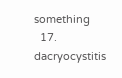something
  17. dacryocystitis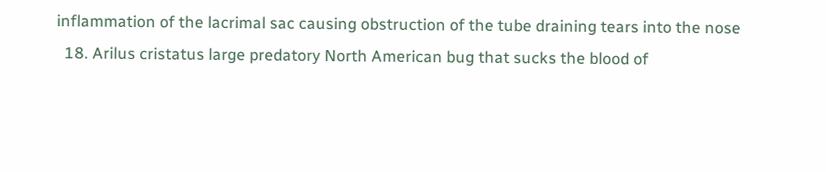inflammation of the lacrimal sac causing obstruction of the tube draining tears into the nose
  18. Arilus cristatus large predatory North American bug that sucks the blood of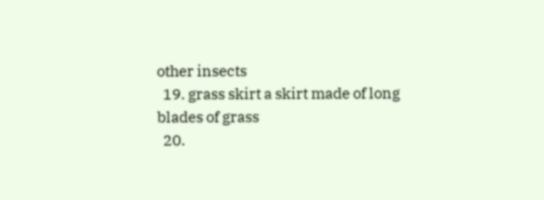other insects
  19. grass skirt a skirt made of long blades of grass
  20.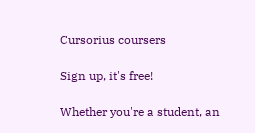Cursorius coursers

Sign up, it's free!

Whether you're a student, an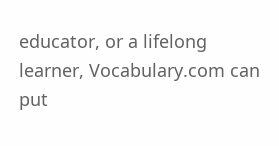educator, or a lifelong learner, Vocabulary.com can put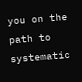you on the path to systematic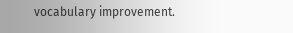vocabulary improvement.